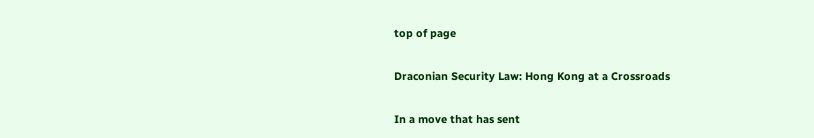top of page

Draconian Security Law: Hong Kong at a Crossroads

In a move that has sent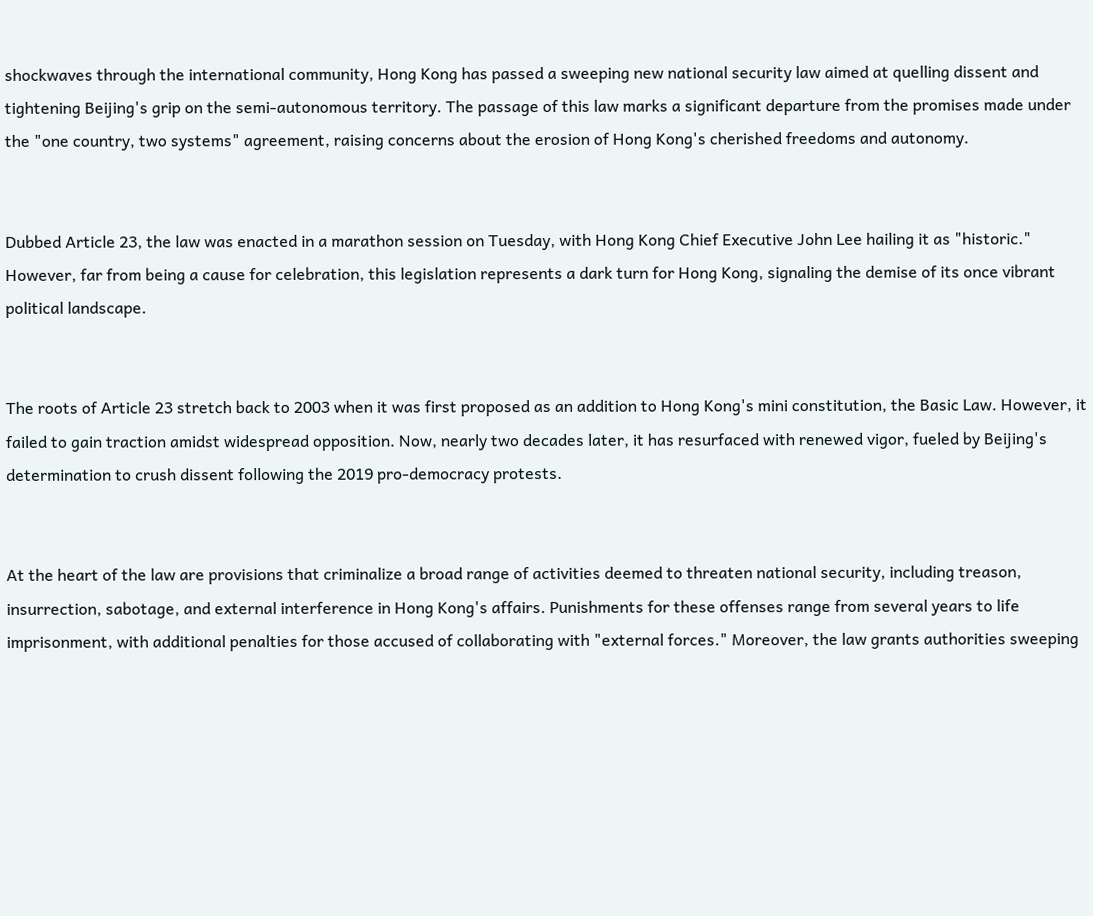shockwaves through the international community, Hong Kong has passed a sweeping new national security law aimed at quelling dissent and tightening Beijing's grip on the semi-autonomous territory. The passage of this law marks a significant departure from the promises made under the "one country, two systems" agreement, raising concerns about the erosion of Hong Kong's cherished freedoms and autonomy.


Dubbed Article 23, the law was enacted in a marathon session on Tuesday, with Hong Kong Chief Executive John Lee hailing it as "historic." However, far from being a cause for celebration, this legislation represents a dark turn for Hong Kong, signaling the demise of its once vibrant political landscape.


The roots of Article 23 stretch back to 2003 when it was first proposed as an addition to Hong Kong's mini constitution, the Basic Law. However, it failed to gain traction amidst widespread opposition. Now, nearly two decades later, it has resurfaced with renewed vigor, fueled by Beijing's determination to crush dissent following the 2019 pro-democracy protests.


At the heart of the law are provisions that criminalize a broad range of activities deemed to threaten national security, including treason, insurrection, sabotage, and external interference in Hong Kong's affairs. Punishments for these offenses range from several years to life imprisonment, with additional penalties for those accused of collaborating with "external forces." Moreover, the law grants authorities sweeping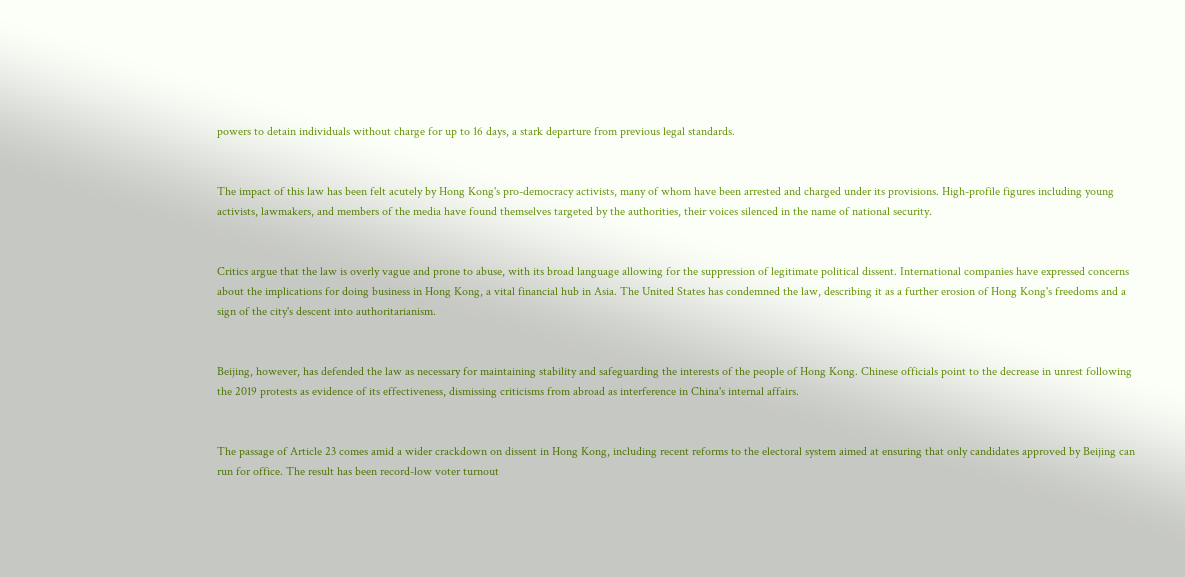powers to detain individuals without charge for up to 16 days, a stark departure from previous legal standards.


The impact of this law has been felt acutely by Hong Kong's pro-democracy activists, many of whom have been arrested and charged under its provisions. High-profile figures including young activists, lawmakers, and members of the media have found themselves targeted by the authorities, their voices silenced in the name of national security.


Critics argue that the law is overly vague and prone to abuse, with its broad language allowing for the suppression of legitimate political dissent. International companies have expressed concerns about the implications for doing business in Hong Kong, a vital financial hub in Asia. The United States has condemned the law, describing it as a further erosion of Hong Kong's freedoms and a sign of the city's descent into authoritarianism.


Beijing, however, has defended the law as necessary for maintaining stability and safeguarding the interests of the people of Hong Kong. Chinese officials point to the decrease in unrest following the 2019 protests as evidence of its effectiveness, dismissing criticisms from abroad as interference in China's internal affairs.


The passage of Article 23 comes amid a wider crackdown on dissent in Hong Kong, including recent reforms to the electoral system aimed at ensuring that only candidates approved by Beijing can run for office. The result has been record-low voter turnout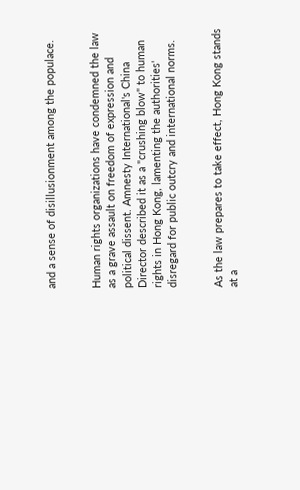and a sense of disillusionment among the populace.


Human rights organizations have condemned the law as a grave assault on freedom of expression and political dissent. Amnesty International's China Director described it as a "crushing blow" to human rights in Hong Kong, lamenting the authorities' disregard for public outcry and international norms.


As the law prepares to take effect, Hong Kong stands at a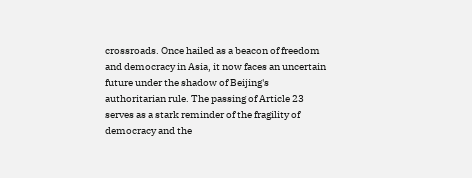crossroads. Once hailed as a beacon of freedom and democracy in Asia, it now faces an uncertain future under the shadow of Beijing's authoritarian rule. The passing of Article 23 serves as a stark reminder of the fragility of democracy and the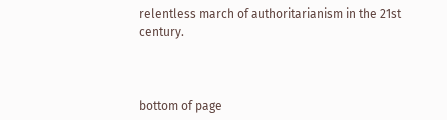relentless march of authoritarianism in the 21st century.



bottom of page